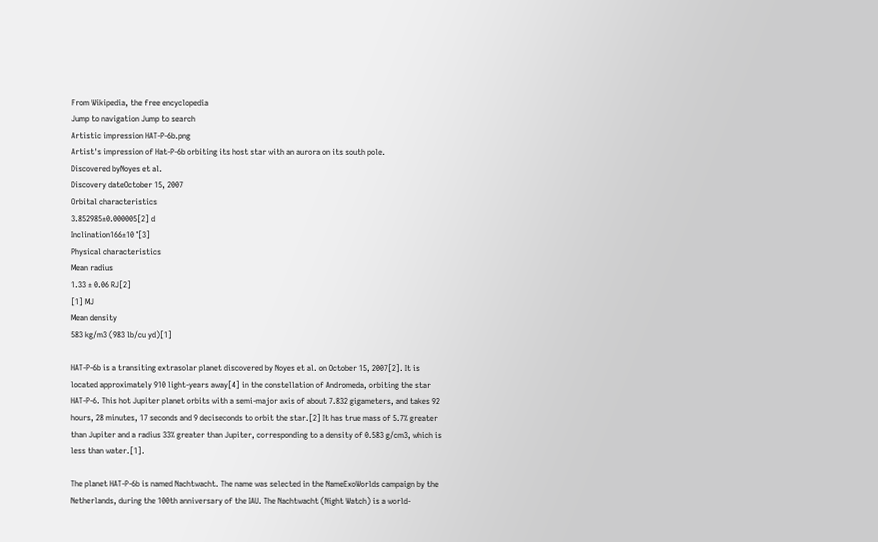From Wikipedia, the free encyclopedia
Jump to navigation Jump to search
Artistic impression HAT-P-6b.png
Artist's impression of Hat-P-6b orbiting its host star with an aurora on its south pole.
Discovered byNoyes et al.
Discovery dateOctober 15, 2007
Orbital characteristics
3.852985±0.000005[2] d
Inclination166±10 °[3]
Physical characteristics
Mean radius
1.33 ± 0.06 RJ[2]
[1] MJ
Mean density
583 kg/m3 (983 lb/cu yd)[1]

HAT-P-6b is a transiting extrasolar planet discovered by Noyes et al. on October 15, 2007[2]. It is located approximately 910 light-years away[4] in the constellation of Andromeda, orbiting the star HAT-P-6. This hot Jupiter planet orbits with a semi-major axis of about 7.832 gigameters, and takes 92 hours, 28 minutes, 17 seconds and 9 deciseconds to orbit the star.[2] It has true mass of 5.7% greater than Jupiter and a radius 33% greater than Jupiter, corresponding to a density of 0.583 g/cm3, which is less than water.[1].

The planet HAT-P-6b is named Nachtwacht. The name was selected in the NameExoWorlds campaign by the Netherlands, during the 100th anniversary of the IAU. The Nachtwacht (Night Watch) is a world-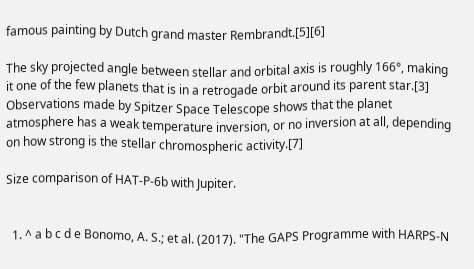famous painting by Dutch grand master Rembrandt.[5][6]

The sky projected angle between stellar and orbital axis is roughly 166°, making it one of the few planets that is in a retrogade orbit around its parent star.[3] Observations made by Spitzer Space Telescope shows that the planet atmosphere has a weak temperature inversion, or no inversion at all, depending on how strong is the stellar chromospheric activity.[7]

Size comparison of HAT-P-6b with Jupiter.


  1. ^ a b c d e Bonomo, A. S.; et al. (2017). "The GAPS Programme with HARPS-N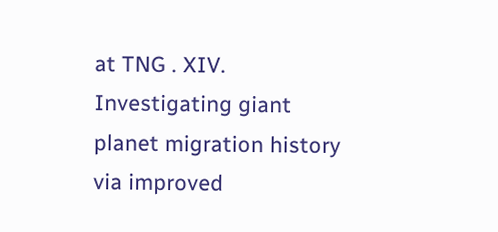at TNG . XIV. Investigating giant planet migration history via improved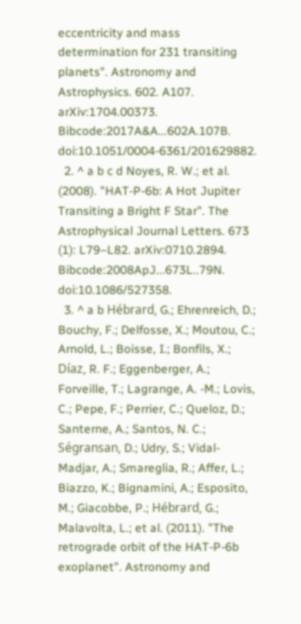eccentricity and mass determination for 231 transiting planets". Astronomy and Astrophysics. 602. A107. arXiv:1704.00373. Bibcode:2017A&A...602A.107B. doi:10.1051/0004-6361/201629882.
  2. ^ a b c d Noyes, R. W.; et al. (2008). "HAT-P-6b: A Hot Jupiter Transiting a Bright F Star". The Astrophysical Journal Letters. 673 (1): L79–L82. arXiv:0710.2894. Bibcode:2008ApJ...673L..79N. doi:10.1086/527358.
  3. ^ a b Hébrard, G.; Ehrenreich, D.; Bouchy, F.; Delfosse, X.; Moutou, C.; Arnold, L.; Boisse, I.; Bonfils, X.; Díaz, R. F.; Eggenberger, A.; Forveille, T.; Lagrange, A. -M.; Lovis, C.; Pepe, F.; Perrier, C.; Queloz, D.; Santerne, A.; Santos, N. C.; Ségransan, D.; Udry, S.; Vidal-Madjar, A.; Smareglia, R.; Affer, L.; Biazzo, K.; Bignamini, A.; Esposito, M.; Giacobbe, P.; Hébrard, G.; Malavolta, L.; et al. (2011). "The retrograde orbit of the HAT-P-6b exoplanet". Astronomy and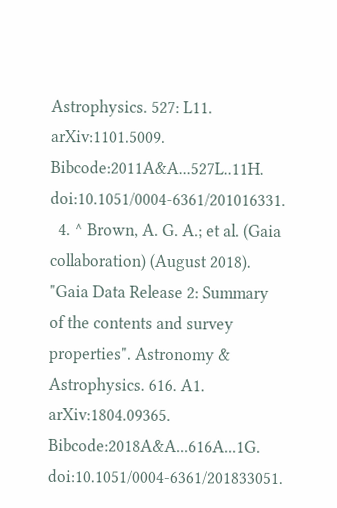Astrophysics. 527: L11. arXiv:1101.5009. Bibcode:2011A&A...527L..11H. doi:10.1051/0004-6361/201016331.
  4. ^ Brown, A. G. A.; et al. (Gaia collaboration) (August 2018). "Gaia Data Release 2: Summary of the contents and survey properties". Astronomy & Astrophysics. 616. A1. arXiv:1804.09365. Bibcode:2018A&A...616A...1G. doi:10.1051/0004-6361/201833051.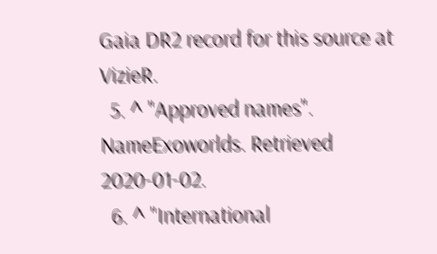Gaia DR2 record for this source at VizieR.
  5. ^ "Approved names". NameExoworlds. Retrieved 2020-01-02.
  6. ^ "International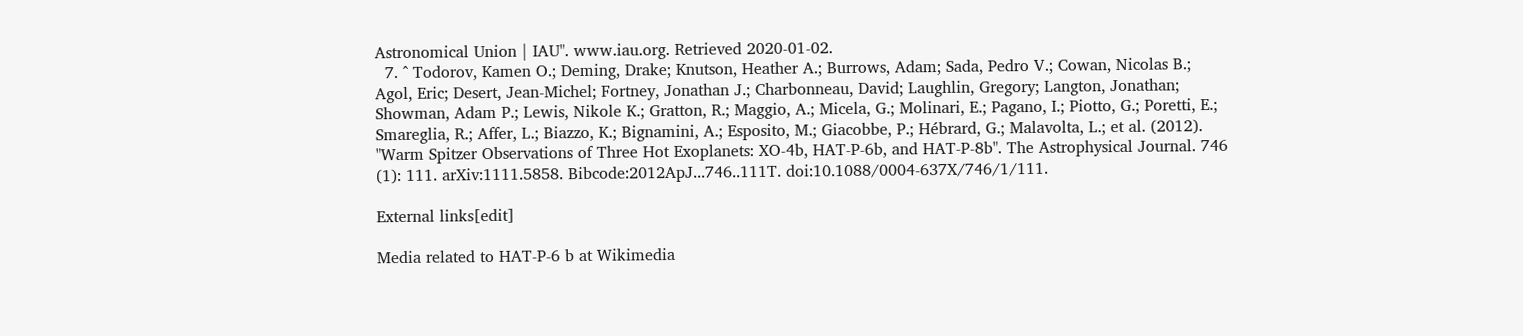Astronomical Union | IAU". www.iau.org. Retrieved 2020-01-02.
  7. ^ Todorov, Kamen O.; Deming, Drake; Knutson, Heather A.; Burrows, Adam; Sada, Pedro V.; Cowan, Nicolas B.; Agol, Eric; Desert, Jean-Michel; Fortney, Jonathan J.; Charbonneau, David; Laughlin, Gregory; Langton, Jonathan; Showman, Adam P.; Lewis, Nikole K.; Gratton, R.; Maggio, A.; Micela, G.; Molinari, E.; Pagano, I.; Piotto, G.; Poretti, E.; Smareglia, R.; Affer, L.; Biazzo, K.; Bignamini, A.; Esposito, M.; Giacobbe, P.; Hébrard, G.; Malavolta, L.; et al. (2012). "Warm Spitzer Observations of Three Hot Exoplanets: XO-4b, HAT-P-6b, and HAT-P-8b". The Astrophysical Journal. 746 (1): 111. arXiv:1111.5858. Bibcode:2012ApJ...746..111T. doi:10.1088/0004-637X/746/1/111.

External links[edit]

Media related to HAT-P-6 b at Wikimedia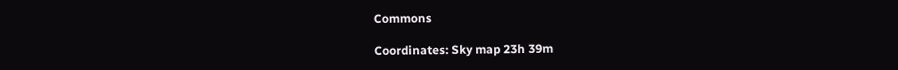Commons

Coordinates: Sky map 23h 39m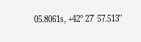05.8061s, +42° 27′ 57.513″